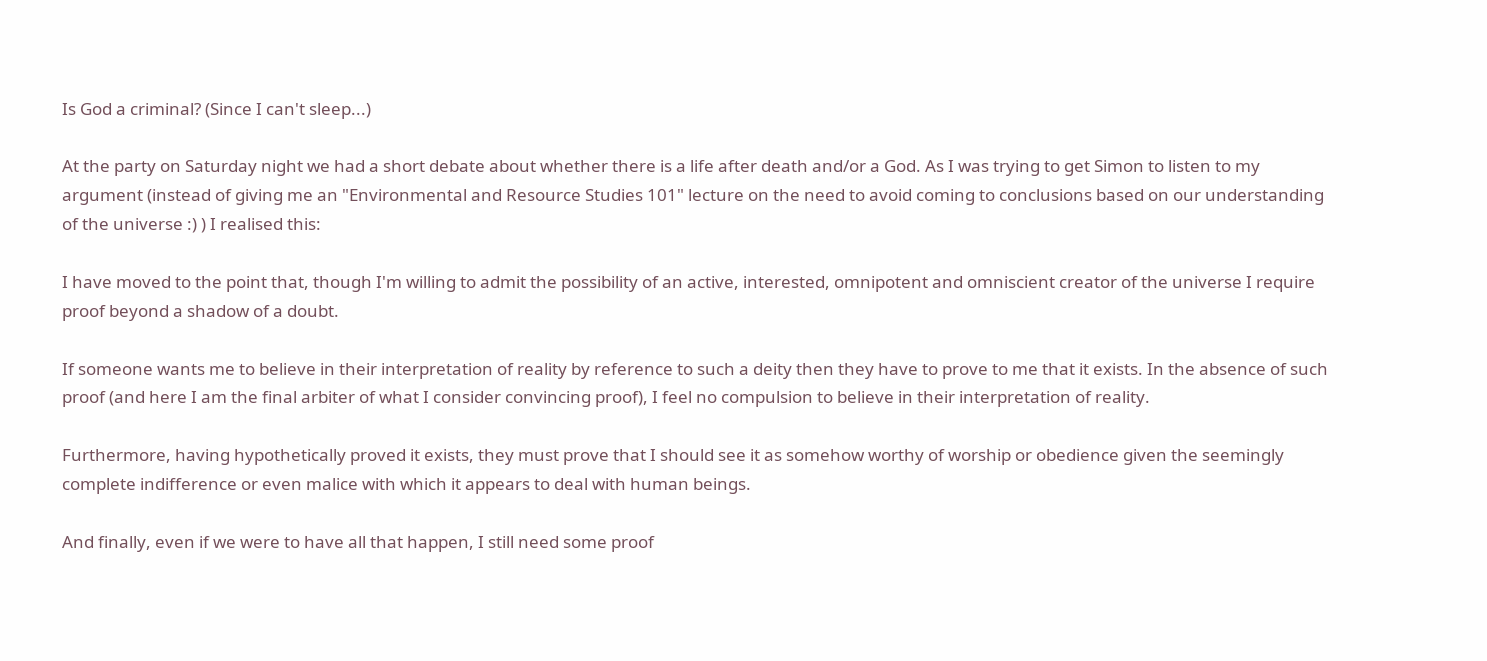Is God a criminal? (Since I can't sleep...)

At the party on Saturday night we had a short debate about whether there is a life after death and/or a God. As I was trying to get Simon to listen to my argument (instead of giving me an "Environmental and Resource Studies 101" lecture on the need to avoid coming to conclusions based on our understanding of the universe :) ) I realised this:

I have moved to the point that, though I'm willing to admit the possibility of an active, interested, omnipotent and omniscient creator of the universe I require proof beyond a shadow of a doubt.

If someone wants me to believe in their interpretation of reality by reference to such a deity then they have to prove to me that it exists. In the absence of such proof (and here I am the final arbiter of what I consider convincing proof), I feel no compulsion to believe in their interpretation of reality.

Furthermore, having hypothetically proved it exists, they must prove that I should see it as somehow worthy of worship or obedience given the seemingly complete indifference or even malice with which it appears to deal with human beings.

And finally, even if we were to have all that happen, I still need some proof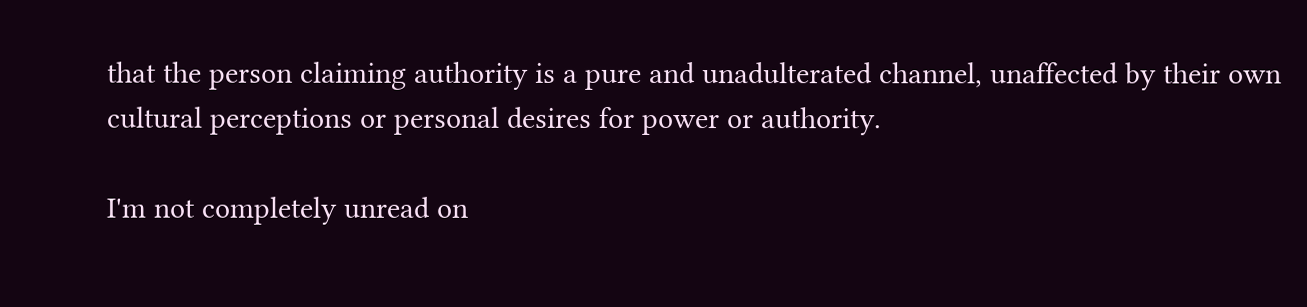that the person claiming authority is a pure and unadulterated channel, unaffected by their own cultural perceptions or personal desires for power or authority.

I'm not completely unread on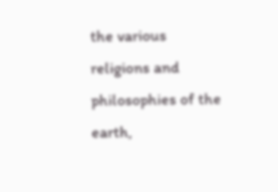the various religions and philosophies of the earth,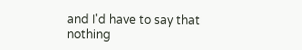and I'd have to say that nothing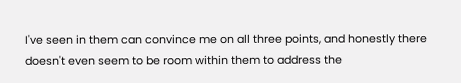I've seen in them can convince me on all three points, and honestly there doesn't even seem to be room within them to address the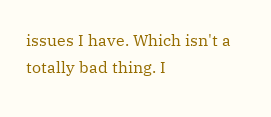issues I have. Which isn't a totally bad thing. I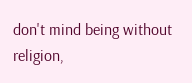don't mind being without religion,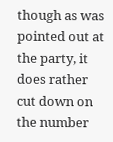though as was pointed out at the party, it does rather cut down on the number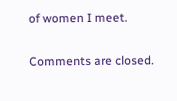of women I meet.


Comments are closed.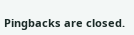Pingbacks are closed.